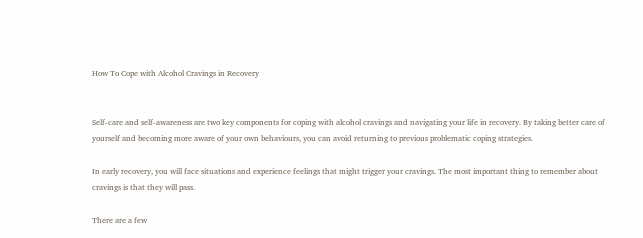How To Cope with Alcohol Cravings in Recovery


Self-care and self-awareness are two key components for coping with alcohol cravings and navigating your life in recovery. By taking better care of yourself and becoming more aware of your own behaviours, you can avoid returning to previous problematic coping strategies.

In early recovery, you will face situations and experience feelings that might trigger your cravings. The most important thing to remember about cravings is that they will pass.

There are a few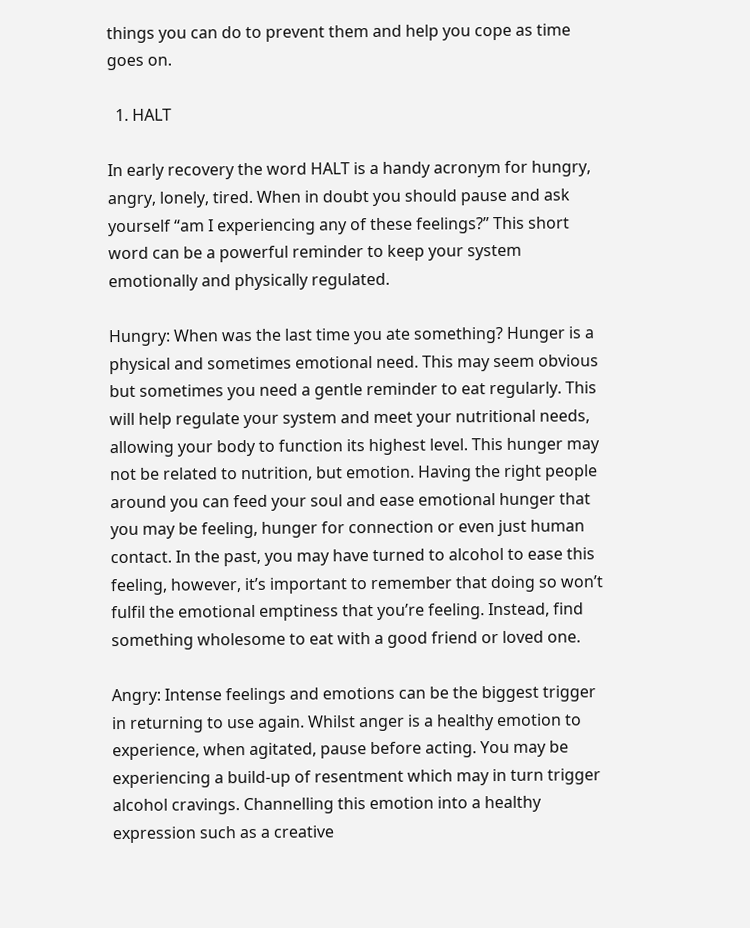things you can do to prevent them and help you cope as time goes on.

  1. HALT

In early recovery the word HALT is a handy acronym for hungry, angry, lonely, tired. When in doubt you should pause and ask yourself “am I experiencing any of these feelings?” This short word can be a powerful reminder to keep your system emotionally and physically regulated.

Hungry: When was the last time you ate something? Hunger is a physical and sometimes emotional need. This may seem obvious but sometimes you need a gentle reminder to eat regularly. This will help regulate your system and meet your nutritional needs, allowing your body to function its highest level. This hunger may not be related to nutrition, but emotion. Having the right people around you can feed your soul and ease emotional hunger that you may be feeling, hunger for connection or even just human contact. In the past, you may have turned to alcohol to ease this feeling, however, it’s important to remember that doing so won’t fulfil the emotional emptiness that you’re feeling. Instead, find something wholesome to eat with a good friend or loved one.

Angry: Intense feelings and emotions can be the biggest trigger in returning to use again. Whilst anger is a healthy emotion to experience, when agitated, pause before acting. You may be experiencing a build-up of resentment which may in turn trigger alcohol cravings. Channelling this emotion into a healthy expression such as a creative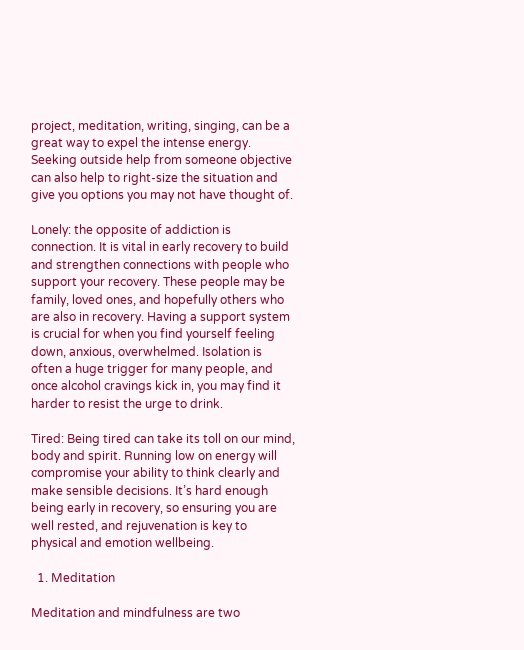project, meditation, writing, singing, can be a great way to expel the intense energy. Seeking outside help from someone objective can also help to right-size the situation and give you options you may not have thought of.

Lonely: the opposite of addiction is connection. It is vital in early recovery to build and strengthen connections with people who support your recovery. These people may be family, loved ones, and hopefully others who are also in recovery. Having a support system is crucial for when you find yourself feeling down, anxious, overwhelmed. Isolation is often a huge trigger for many people, and once alcohol cravings kick in, you may find it harder to resist the urge to drink.

Tired: Being tired can take its toll on our mind, body and spirit. Running low on energy will compromise your ability to think clearly and make sensible decisions. It’s hard enough being early in recovery, so ensuring you are well rested, and rejuvenation is key to physical and emotion wellbeing.

  1. Meditation

Meditation and mindfulness are two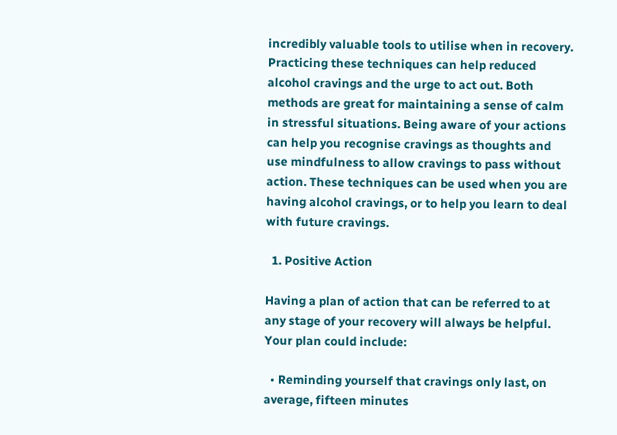incredibly valuable tools to utilise when in recovery. Practicing these techniques can help reduced alcohol cravings and the urge to act out. Both methods are great for maintaining a sense of calm in stressful situations. Being aware of your actions can help you recognise cravings as thoughts and use mindfulness to allow cravings to pass without action. These techniques can be used when you are having alcohol cravings, or to help you learn to deal with future cravings.

  1. Positive Action

Having a plan of action that can be referred to at any stage of your recovery will always be helpful. Your plan could include:

  • Reminding yourself that cravings only last, on average, fifteen minutes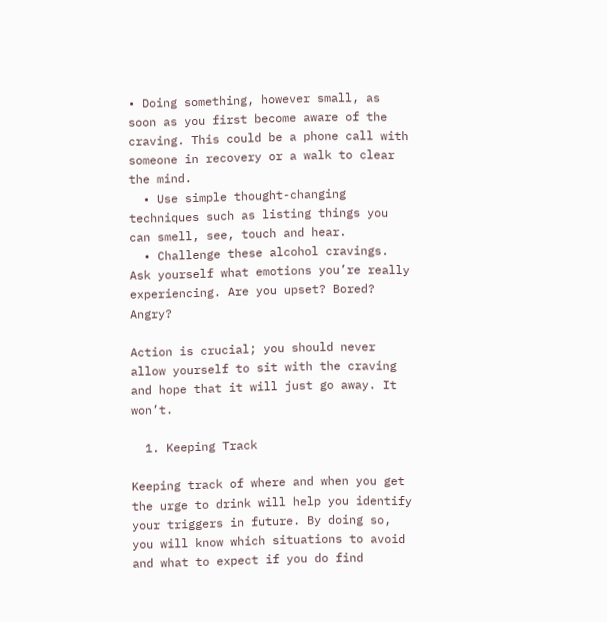• Doing something, however small, as soon as you first become aware of the craving. This could be a phone call with someone in recovery or a walk to clear the mind.
  • Use simple thought-changing techniques such as listing things you can smell, see, touch and hear.
  • Challenge these alcohol cravings. Ask yourself what emotions you’re really experiencing. Are you upset? Bored? Angry?

Action is crucial; you should never allow yourself to sit with the craving and hope that it will just go away. It won’t.

  1. Keeping Track

Keeping track of where and when you get the urge to drink will help you identify your triggers in future. By doing so, you will know which situations to avoid and what to expect if you do find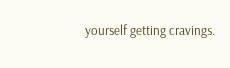yourself getting cravings.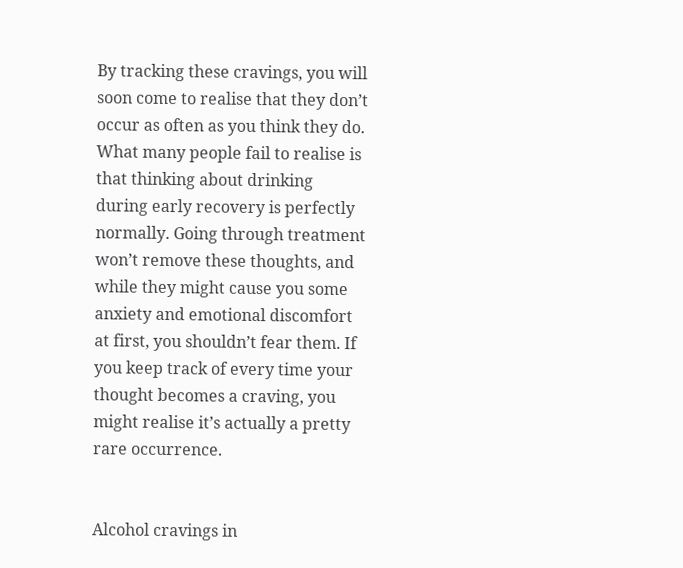By tracking these cravings, you will soon come to realise that they don’t occur as often as you think they do. What many people fail to realise is that thinking about drinking during early recovery is perfectly normally. Going through treatment won’t remove these thoughts, and while they might cause you some anxiety and emotional discomfort at first, you shouldn’t fear them. If you keep track of every time your thought becomes a craving, you might realise it’s actually a pretty rare occurrence.


Alcohol cravings in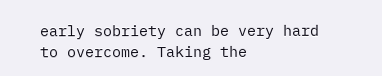early sobriety can be very hard to overcome. Taking the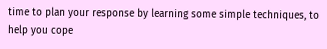time to plan your response by learning some simple techniques, to help you cope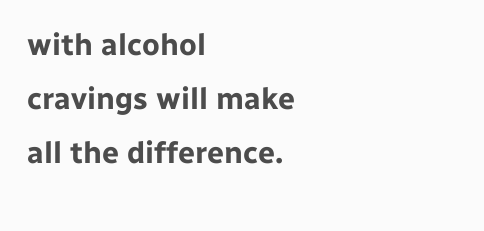with alcohol cravings will make all the difference.